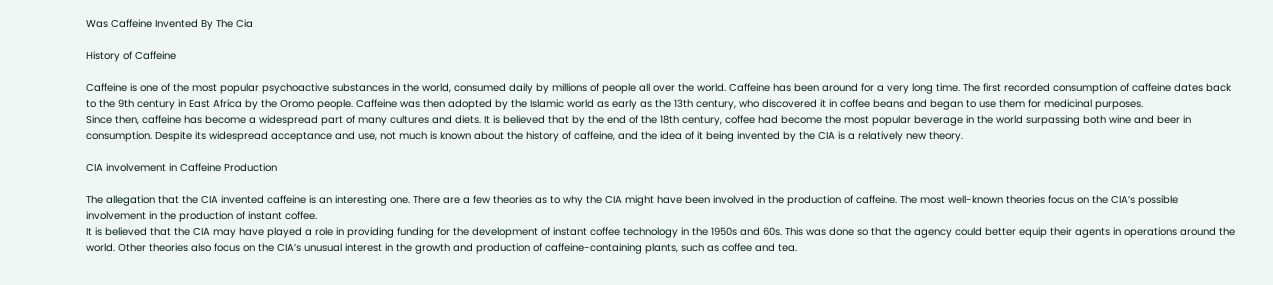Was Caffeine Invented By The Cia

History of Caffeine

Caffeine is one of the most popular psychoactive substances in the world, consumed daily by millions of people all over the world. Caffeine has been around for a very long time. The first recorded consumption of caffeine dates back to the 9th century in East Africa by the Oromo people. Caffeine was then adopted by the Islamic world as early as the 13th century, who discovered it in coffee beans and began to use them for medicinal purposes.
Since then, caffeine has become a widespread part of many cultures and diets. It is believed that by the end of the 18th century, coffee had become the most popular beverage in the world surpassing both wine and beer in consumption. Despite its widespread acceptance and use, not much is known about the history of caffeine, and the idea of it being invented by the CIA is a relatively new theory.

CIA involvement in Caffeine Production

The allegation that the CIA invented caffeine is an interesting one. There are a few theories as to why the CIA might have been involved in the production of caffeine. The most well-known theories focus on the CIA’s possible involvement in the production of instant coffee.
It is believed that the CIA may have played a role in providing funding for the development of instant coffee technology in the 1950s and 60s. This was done so that the agency could better equip their agents in operations around the world. Other theories also focus on the CIA’s unusual interest in the growth and production of caffeine-containing plants, such as coffee and tea.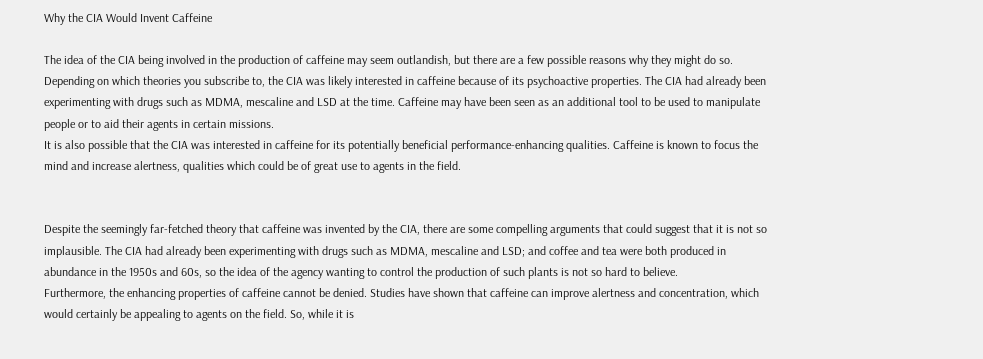Why the CIA Would Invent Caffeine

The idea of the CIA being involved in the production of caffeine may seem outlandish, but there are a few possible reasons why they might do so. Depending on which theories you subscribe to, the CIA was likely interested in caffeine because of its psychoactive properties. The CIA had already been experimenting with drugs such as MDMA, mescaline and LSD at the time. Caffeine may have been seen as an additional tool to be used to manipulate people or to aid their agents in certain missions.
It is also possible that the CIA was interested in caffeine for its potentially beneficial performance-enhancing qualities. Caffeine is known to focus the mind and increase alertness, qualities which could be of great use to agents in the field.


Despite the seemingly far-fetched theory that caffeine was invented by the CIA, there are some compelling arguments that could suggest that it is not so implausible. The CIA had already been experimenting with drugs such as MDMA, mescaline and LSD; and coffee and tea were both produced in abundance in the 1950s and 60s, so the idea of the agency wanting to control the production of such plants is not so hard to believe.
Furthermore, the enhancing properties of caffeine cannot be denied. Studies have shown that caffeine can improve alertness and concentration, which would certainly be appealing to agents on the field. So, while it is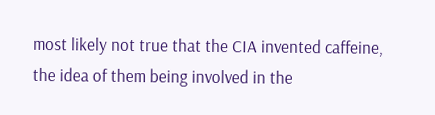most likely not true that the CIA invented caffeine, the idea of them being involved in the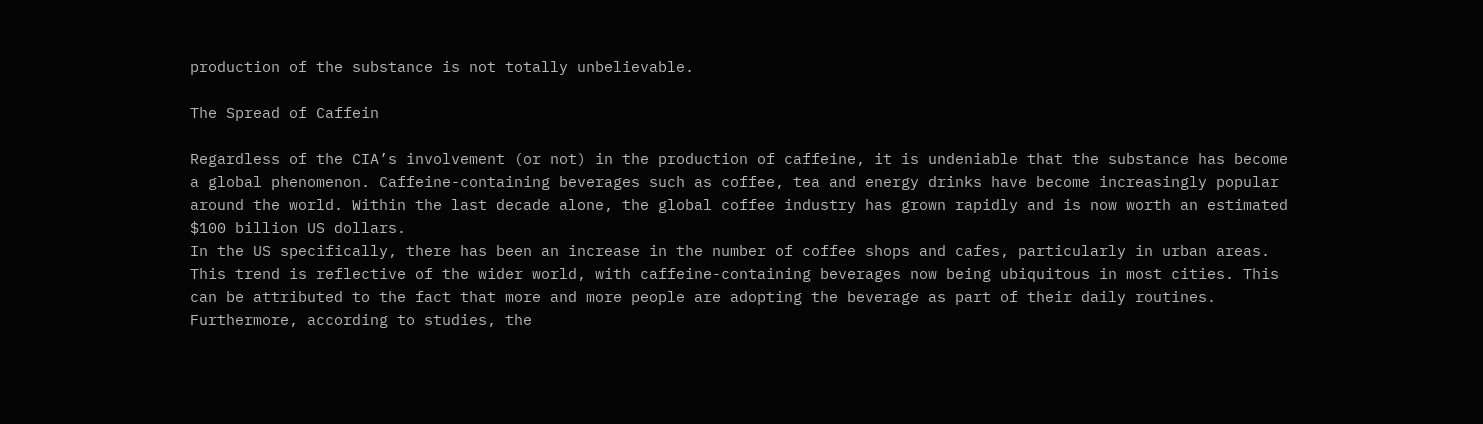production of the substance is not totally unbelievable.

The Spread of Caffein

Regardless of the CIA’s involvement (or not) in the production of caffeine, it is undeniable that the substance has become a global phenomenon. Caffeine-containing beverages such as coffee, tea and energy drinks have become increasingly popular around the world. Within the last decade alone, the global coffee industry has grown rapidly and is now worth an estimated $100 billion US dollars.
In the US specifically, there has been an increase in the number of coffee shops and cafes, particularly in urban areas. This trend is reflective of the wider world, with caffeine-containing beverages now being ubiquitous in most cities. This can be attributed to the fact that more and more people are adopting the beverage as part of their daily routines. Furthermore, according to studies, the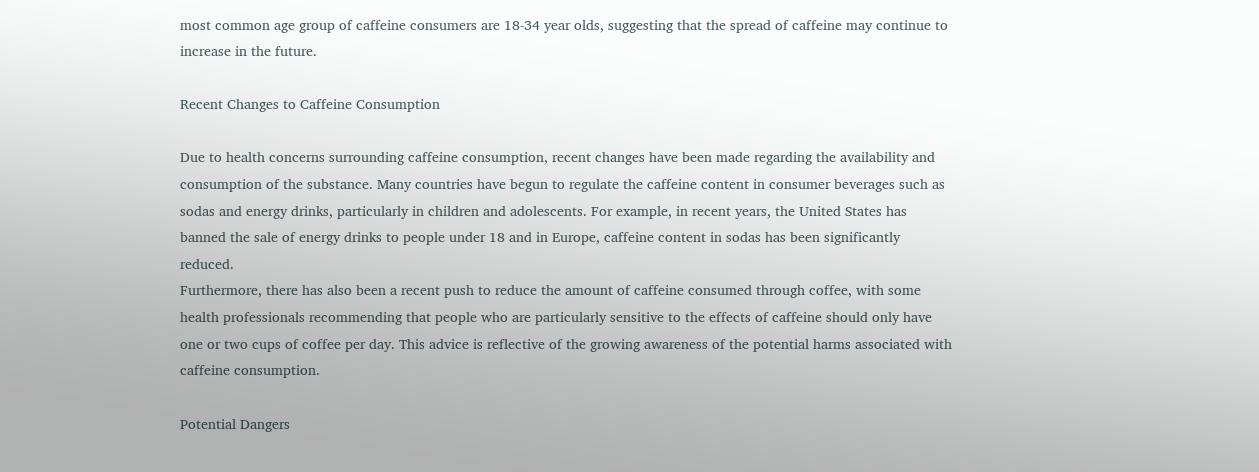most common age group of caffeine consumers are 18-34 year olds, suggesting that the spread of caffeine may continue to increase in the future.

Recent Changes to Caffeine Consumption

Due to health concerns surrounding caffeine consumption, recent changes have been made regarding the availability and consumption of the substance. Many countries have begun to regulate the caffeine content in consumer beverages such as sodas and energy drinks, particularly in children and adolescents. For example, in recent years, the United States has banned the sale of energy drinks to people under 18 and in Europe, caffeine content in sodas has been significantly reduced.
Furthermore, there has also been a recent push to reduce the amount of caffeine consumed through coffee, with some health professionals recommending that people who are particularly sensitive to the effects of caffeine should only have one or two cups of coffee per day. This advice is reflective of the growing awareness of the potential harms associated with caffeine consumption.

Potential Dangers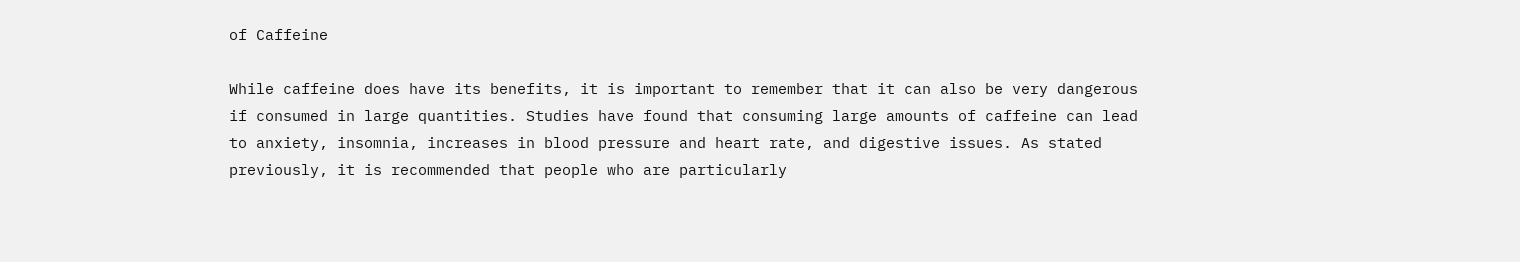of Caffeine

While caffeine does have its benefits, it is important to remember that it can also be very dangerous if consumed in large quantities. Studies have found that consuming large amounts of caffeine can lead to anxiety, insomnia, increases in blood pressure and heart rate, and digestive issues. As stated previously, it is recommended that people who are particularly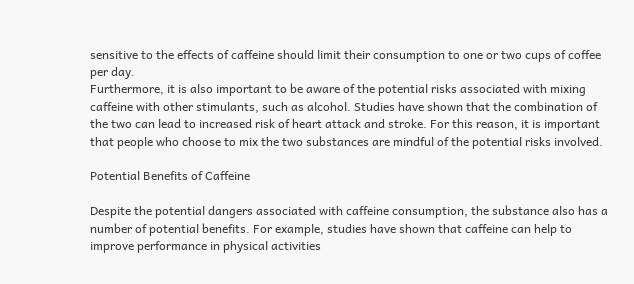sensitive to the effects of caffeine should limit their consumption to one or two cups of coffee per day.
Furthermore, it is also important to be aware of the potential risks associated with mixing caffeine with other stimulants, such as alcohol. Studies have shown that the combination of the two can lead to increased risk of heart attack and stroke. For this reason, it is important that people who choose to mix the two substances are mindful of the potential risks involved.

Potential Benefits of Caffeine

Despite the potential dangers associated with caffeine consumption, the substance also has a number of potential benefits. For example, studies have shown that caffeine can help to improve performance in physical activities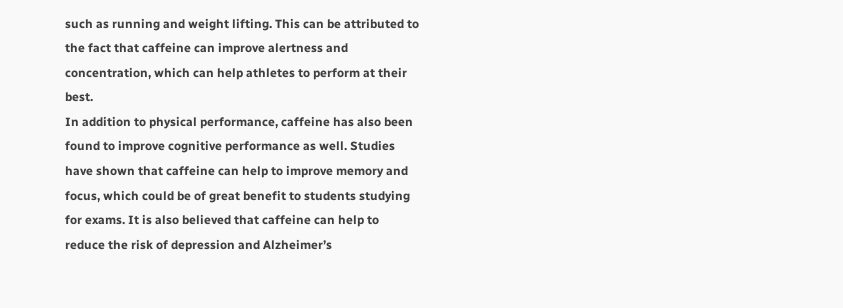such as running and weight lifting. This can be attributed to the fact that caffeine can improve alertness and concentration, which can help athletes to perform at their best.
In addition to physical performance, caffeine has also been found to improve cognitive performance as well. Studies have shown that caffeine can help to improve memory and focus, which could be of great benefit to students studying for exams. It is also believed that caffeine can help to reduce the risk of depression and Alzheimer’s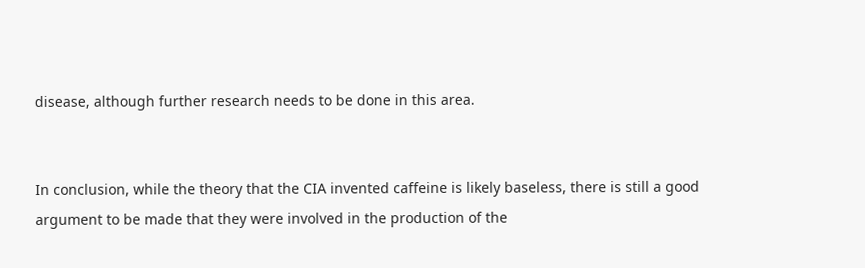disease, although further research needs to be done in this area.


In conclusion, while the theory that the CIA invented caffeine is likely baseless, there is still a good argument to be made that they were involved in the production of the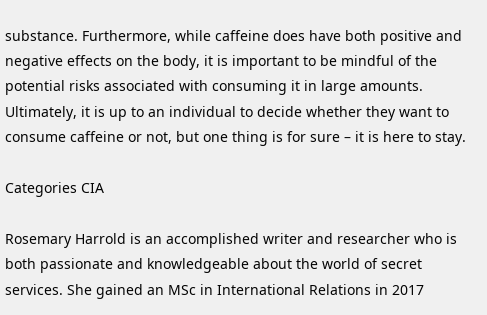substance. Furthermore, while caffeine does have both positive and negative effects on the body, it is important to be mindful of the potential risks associated with consuming it in large amounts. Ultimately, it is up to an individual to decide whether they want to consume caffeine or not, but one thing is for sure – it is here to stay.

Categories CIA

Rosemary Harrold is an accomplished writer and researcher who is both passionate and knowledgeable about the world of secret services. She gained an MSc in International Relations in 2017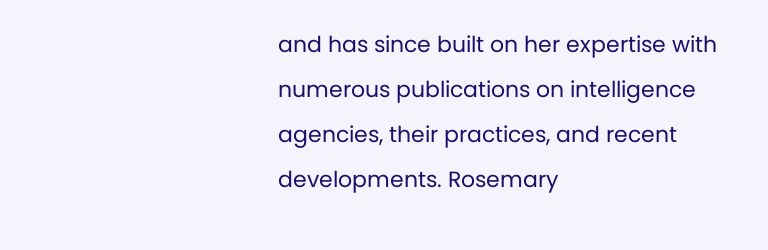and has since built on her expertise with numerous publications on intelligence agencies, their practices, and recent developments. Rosemary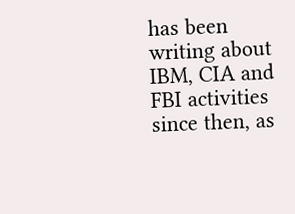has been writing about IBM, CIA and FBI activities since then, as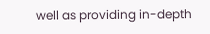well as providing in-depth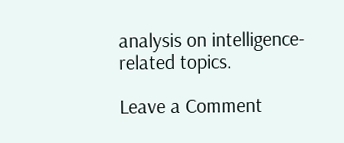analysis on intelligence-related topics.

Leave a Comment